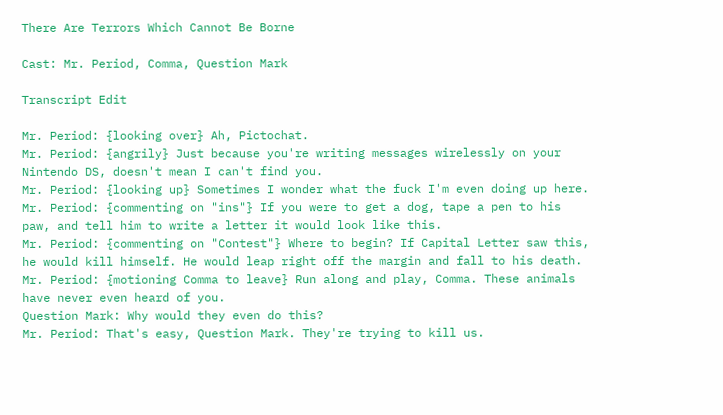There Are Terrors Which Cannot Be Borne

Cast: Mr. Period, Comma, Question Mark

Transcript Edit

Mr. Period: {looking over} Ah, Pictochat.
Mr. Period: {angrily} Just because you're writing messages wirelessly on your Nintendo DS, doesn't mean I can't find you.
Mr. Period: {looking up} Sometimes I wonder what the fuck I'm even doing up here.
Mr. Period: {commenting on "ins"} If you were to get a dog, tape a pen to his paw, and tell him to write a letter it would look like this.
Mr. Period: {commenting on "Contest"} Where to begin? If Capital Letter saw this, he would kill himself. He would leap right off the margin and fall to his death.
Mr. Period: {motioning Comma to leave} Run along and play, Comma. These animals have never even heard of you.
Question Mark: Why would they even do this?
Mr. Period: That's easy, Question Mark. They're trying to kill us.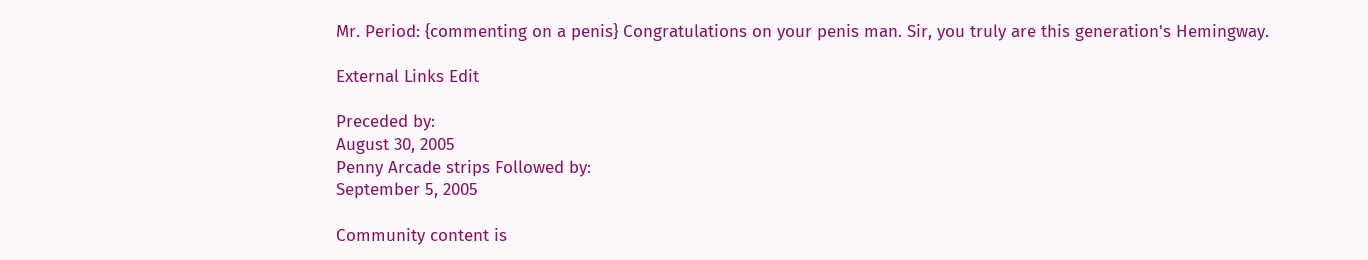Mr. Period: {commenting on a penis} Congratulations on your penis man. Sir, you truly are this generation's Hemingway.

External Links Edit

Preceded by:
August 30, 2005
Penny Arcade strips Followed by:
September 5, 2005

Community content is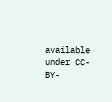available under CC-BY-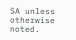SA unless otherwise noted.